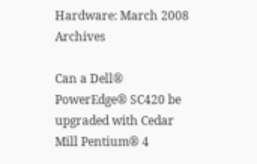Hardware: March 2008 Archives

Can a Dell® PowerEdge® SC420 be upgraded with Cedar Mill Pentium® 4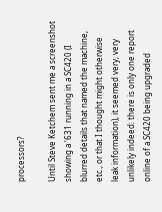processors?

Until Steve Ketchem sent me a screenshot showing a '631 running in a SC420 (I blurred details that named the machine, etc., or that I thought might otherwise leak information), it seemed very, very unlikely indeed: there is only one report online of a SC420 being upgraded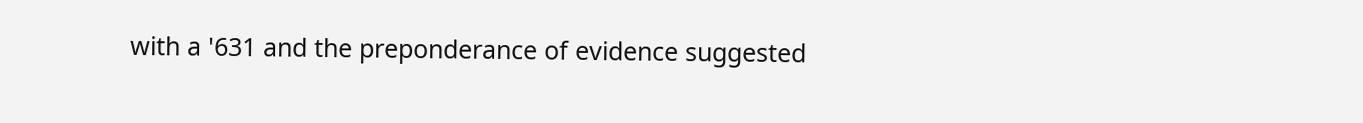with a '631 and the preponderance of evidence suggested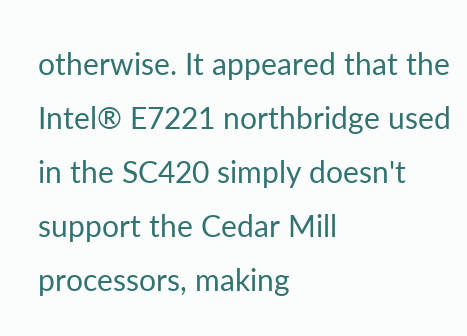otherwise. It appeared that the Intel® E7221 northbridge used in the SC420 simply doesn't support the Cedar Mill processors, making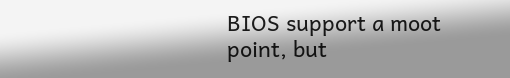BIOS support a moot point, but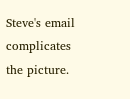Steve's email complicates the picture.